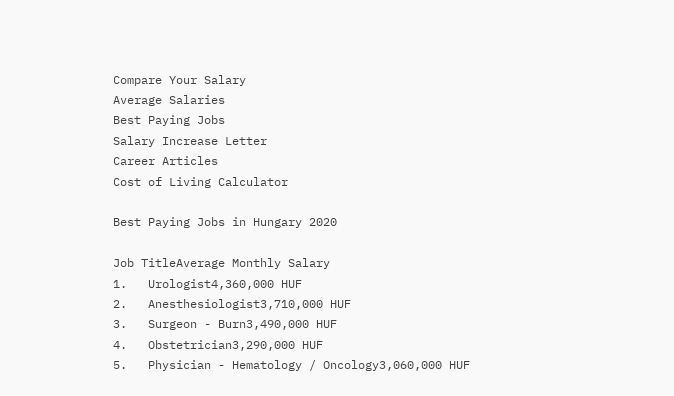Compare Your Salary
Average Salaries
Best Paying Jobs
Salary Increase Letter
Career Articles
Cost of Living Calculator

Best Paying Jobs in Hungary 2020

Job TitleAverage Monthly Salary
1.   Urologist4,360,000 HUF
2.   Anesthesiologist3,710,000 HUF
3.   Surgeon - Burn3,490,000 HUF
4.   Obstetrician3,290,000 HUF
5.   Physician - Hematology / Oncology3,060,000 HUF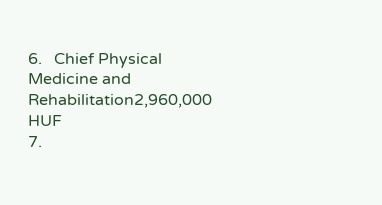6.   Chief Physical Medicine and Rehabilitation2,960,000 HUF
7.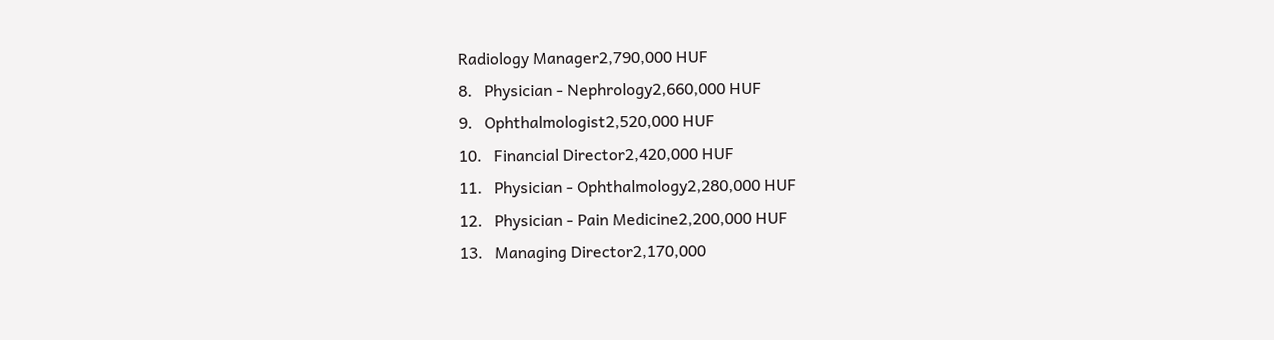Radiology Manager2,790,000 HUF
8.   Physician - Nephrology2,660,000 HUF
9.   Ophthalmologist2,520,000 HUF
10.   Financial Director2,420,000 HUF
11.   Physician - Ophthalmology2,280,000 HUF
12.   Physician - Pain Medicine2,200,000 HUF
13.   Managing Director2,170,000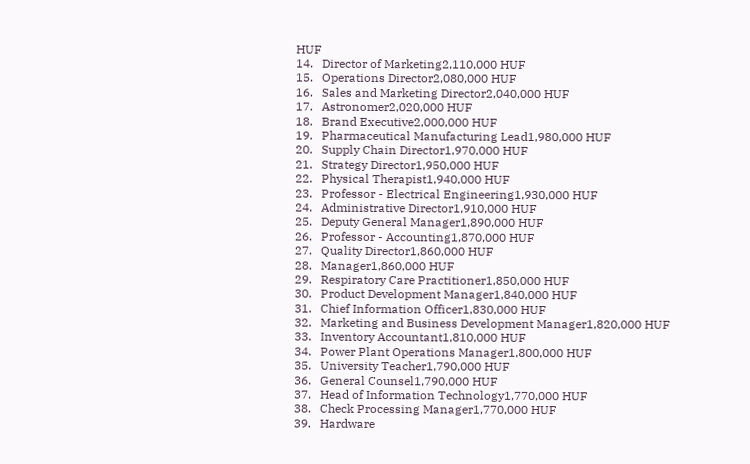HUF
14.   Director of Marketing2,110,000 HUF
15.   Operations Director2,080,000 HUF
16.   Sales and Marketing Director2,040,000 HUF
17.   Astronomer2,020,000 HUF
18.   Brand Executive2,000,000 HUF
19.   Pharmaceutical Manufacturing Lead1,980,000 HUF
20.   Supply Chain Director1,970,000 HUF
21.   Strategy Director1,950,000 HUF
22.   Physical Therapist1,940,000 HUF
23.   Professor - Electrical Engineering1,930,000 HUF
24.   Administrative Director1,910,000 HUF
25.   Deputy General Manager1,890,000 HUF
26.   Professor - Accounting1,870,000 HUF
27.   Quality Director1,860,000 HUF
28.   Manager1,860,000 HUF
29.   Respiratory Care Practitioner1,850,000 HUF
30.   Product Development Manager1,840,000 HUF
31.   Chief Information Officer1,830,000 HUF
32.   Marketing and Business Development Manager1,820,000 HUF
33.   Inventory Accountant1,810,000 HUF
34.   Power Plant Operations Manager1,800,000 HUF
35.   University Teacher1,790,000 HUF
36.   General Counsel1,790,000 HUF
37.   Head of Information Technology1,770,000 HUF
38.   Check Processing Manager1,770,000 HUF
39.   Hardware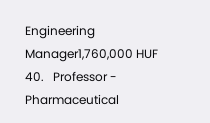Engineering Manager1,760,000 HUF
40.   Professor - Pharmaceutical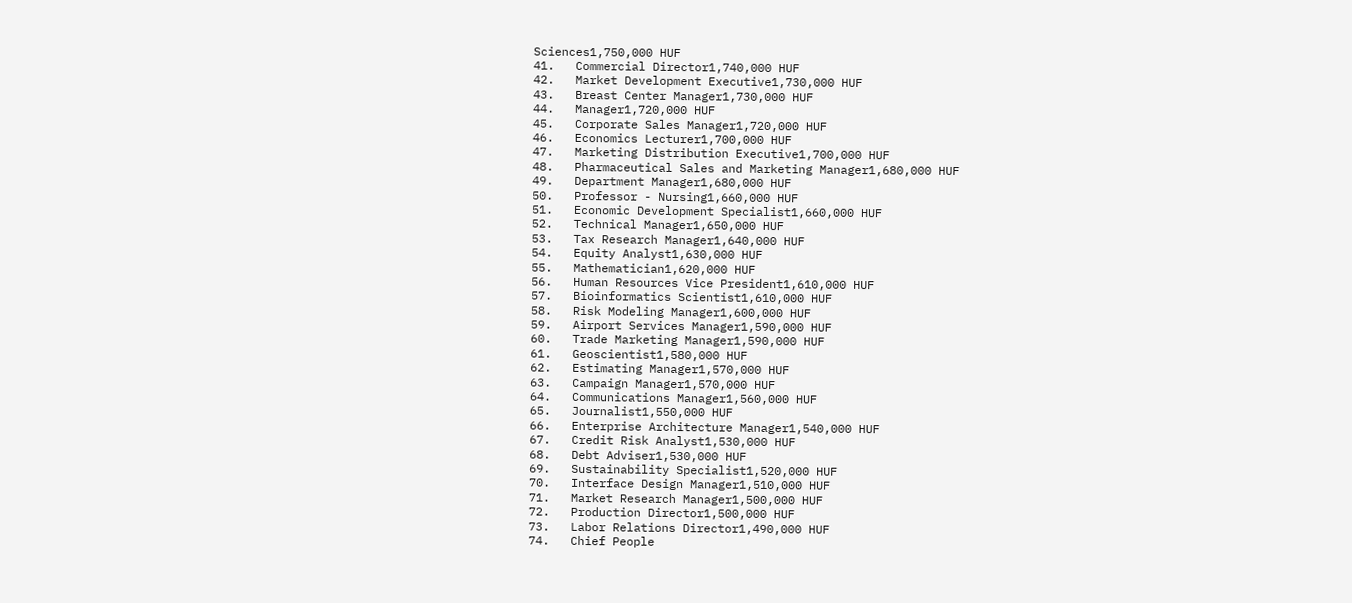Sciences1,750,000 HUF
41.   Commercial Director1,740,000 HUF
42.   Market Development Executive1,730,000 HUF
43.   Breast Center Manager1,730,000 HUF
44.   Manager1,720,000 HUF
45.   Corporate Sales Manager1,720,000 HUF
46.   Economics Lecturer1,700,000 HUF
47.   Marketing Distribution Executive1,700,000 HUF
48.   Pharmaceutical Sales and Marketing Manager1,680,000 HUF
49.   Department Manager1,680,000 HUF
50.   Professor - Nursing1,660,000 HUF
51.   Economic Development Specialist1,660,000 HUF
52.   Technical Manager1,650,000 HUF
53.   Tax Research Manager1,640,000 HUF
54.   Equity Analyst1,630,000 HUF
55.   Mathematician1,620,000 HUF
56.   Human Resources Vice President1,610,000 HUF
57.   Bioinformatics Scientist1,610,000 HUF
58.   Risk Modeling Manager1,600,000 HUF
59.   Airport Services Manager1,590,000 HUF
60.   Trade Marketing Manager1,590,000 HUF
61.   Geoscientist1,580,000 HUF
62.   Estimating Manager1,570,000 HUF
63.   Campaign Manager1,570,000 HUF
64.   Communications Manager1,560,000 HUF
65.   Journalist1,550,000 HUF
66.   Enterprise Architecture Manager1,540,000 HUF
67.   Credit Risk Analyst1,530,000 HUF
68.   Debt Adviser1,530,000 HUF
69.   Sustainability Specialist1,520,000 HUF
70.   Interface Design Manager1,510,000 HUF
71.   Market Research Manager1,500,000 HUF
72.   Production Director1,500,000 HUF
73.   Labor Relations Director1,490,000 HUF
74.   Chief People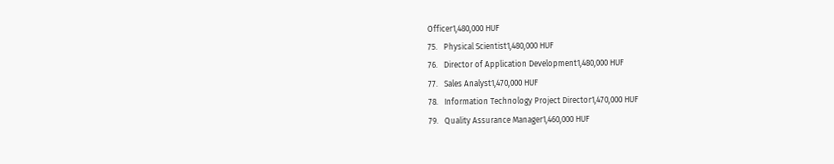Officer1,480,000 HUF
75.   Physical Scientist1,480,000 HUF
76.   Director of Application Development1,480,000 HUF
77.   Sales Analyst1,470,000 HUF
78.   Information Technology Project Director1,470,000 HUF
79.   Quality Assurance Manager1,460,000 HUF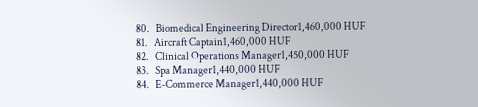80.   Biomedical Engineering Director1,460,000 HUF
81.   Aircraft Captain1,460,000 HUF
82.   Clinical Operations Manager1,450,000 HUF
83.   Spa Manager1,440,000 HUF
84.   E-Commerce Manager1,440,000 HUF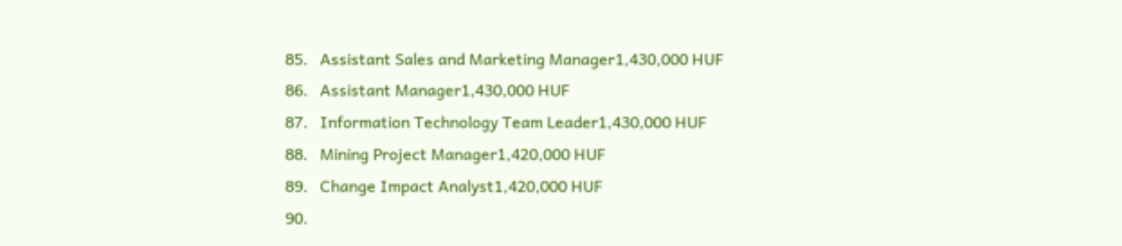85.   Assistant Sales and Marketing Manager1,430,000 HUF
86.   Assistant Manager1,430,000 HUF
87.   Information Technology Team Leader1,430,000 HUF
88.   Mining Project Manager1,420,000 HUF
89.   Change Impact Analyst1,420,000 HUF
90.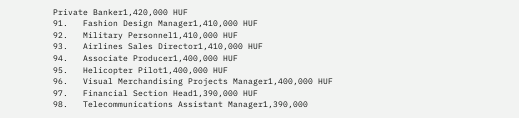Private Banker1,420,000 HUF
91.   Fashion Design Manager1,410,000 HUF
92.   Military Personnel1,410,000 HUF
93.   Airlines Sales Director1,410,000 HUF
94.   Associate Producer1,400,000 HUF
95.   Helicopter Pilot1,400,000 HUF
96.   Visual Merchandising Projects Manager1,400,000 HUF
97.   Financial Section Head1,390,000 HUF
98.   Telecommunications Assistant Manager1,390,000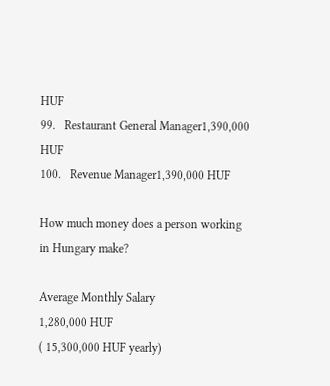HUF
99.   Restaurant General Manager1,390,000 HUF
100.   Revenue Manager1,390,000 HUF

How much money does a person working in Hungary make?

Average Monthly Salary
1,280,000 HUF
( 15,300,000 HUF yearly)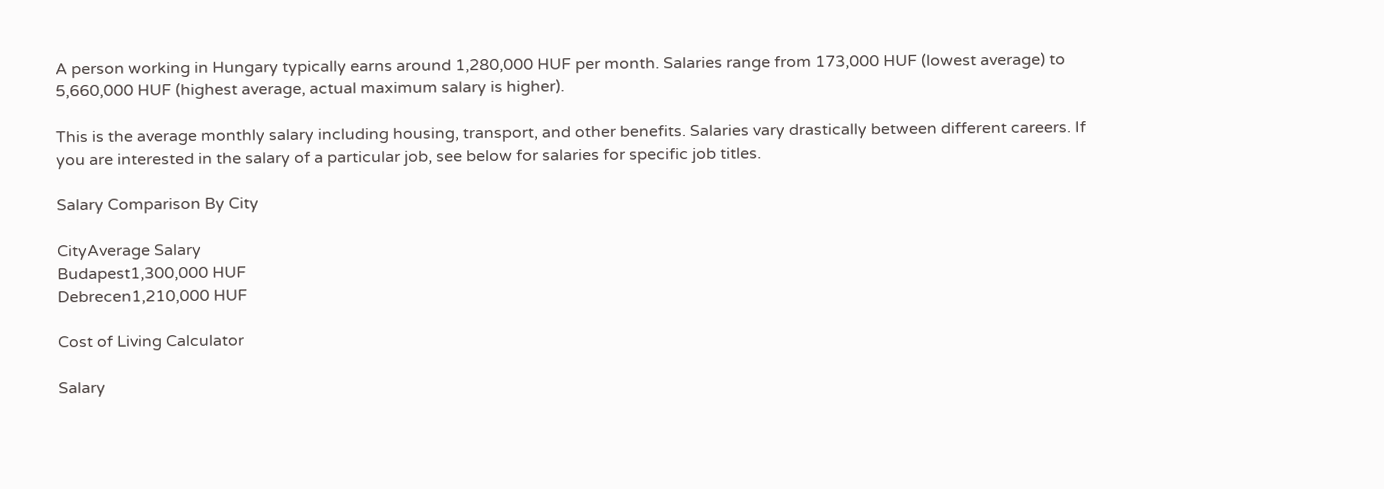A person working in Hungary typically earns around 1,280,000 HUF per month. Salaries range from 173,000 HUF (lowest average) to 5,660,000 HUF (highest average, actual maximum salary is higher).

This is the average monthly salary including housing, transport, and other benefits. Salaries vary drastically between different careers. If you are interested in the salary of a particular job, see below for salaries for specific job titles.

Salary Comparison By City

CityAverage Salary
Budapest1,300,000 HUF
Debrecen1,210,000 HUF

Cost of Living Calculator

Salary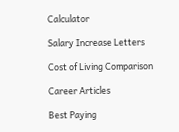Calculator

Salary Increase Letters

Cost of Living Comparison

Career Articles

Best Paying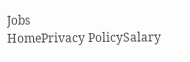Jobs
HomePrivacy PolicySalary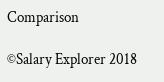Comparison

©Salary Explorer 2018